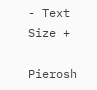- Text Size +

Pierosh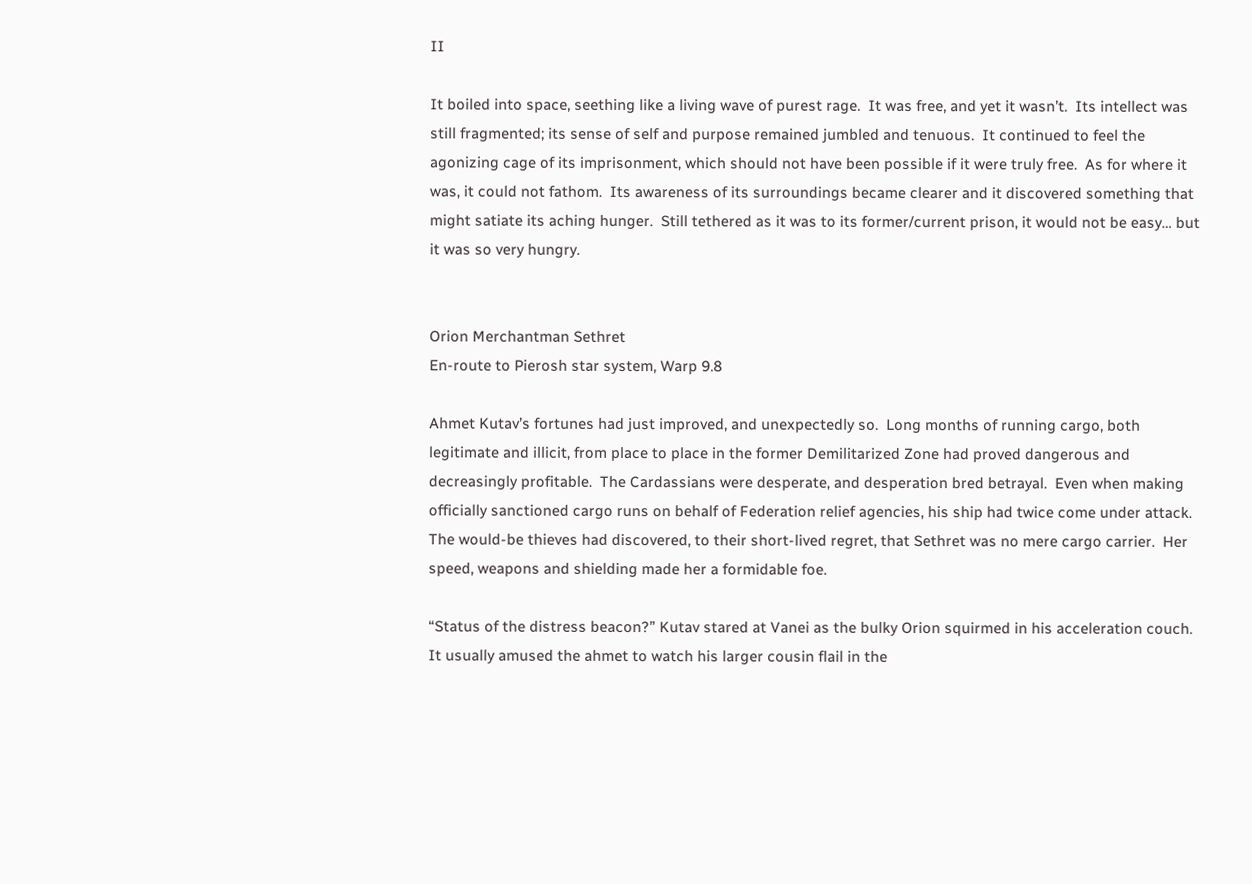II

It boiled into space, seething like a living wave of purest rage.  It was free, and yet it wasn’t.  Its intellect was still fragmented; its sense of self and purpose remained jumbled and tenuous.  It continued to feel the agonizing cage of its imprisonment, which should not have been possible if it were truly free.  As for where it was, it could not fathom.  Its awareness of its surroundings became clearer and it discovered something that might satiate its aching hunger.  Still tethered as it was to its former/current prison, it would not be easy… but it was so very hungry.


Orion Merchantman Sethret
En-route to Pierosh star system, Warp 9.8

Ahmet Kutav’s fortunes had just improved, and unexpectedly so.  Long months of running cargo, both legitimate and illicit, from place to place in the former Demilitarized Zone had proved dangerous and decreasingly profitable.  The Cardassians were desperate, and desperation bred betrayal.  Even when making officially sanctioned cargo runs on behalf of Federation relief agencies, his ship had twice come under attack.  The would-be thieves had discovered, to their short-lived regret, that Sethret was no mere cargo carrier.  Her speed, weapons and shielding made her a formidable foe.

“Status of the distress beacon?” Kutav stared at Vanei as the bulky Orion squirmed in his acceleration couch.  It usually amused the ahmet to watch his larger cousin flail in the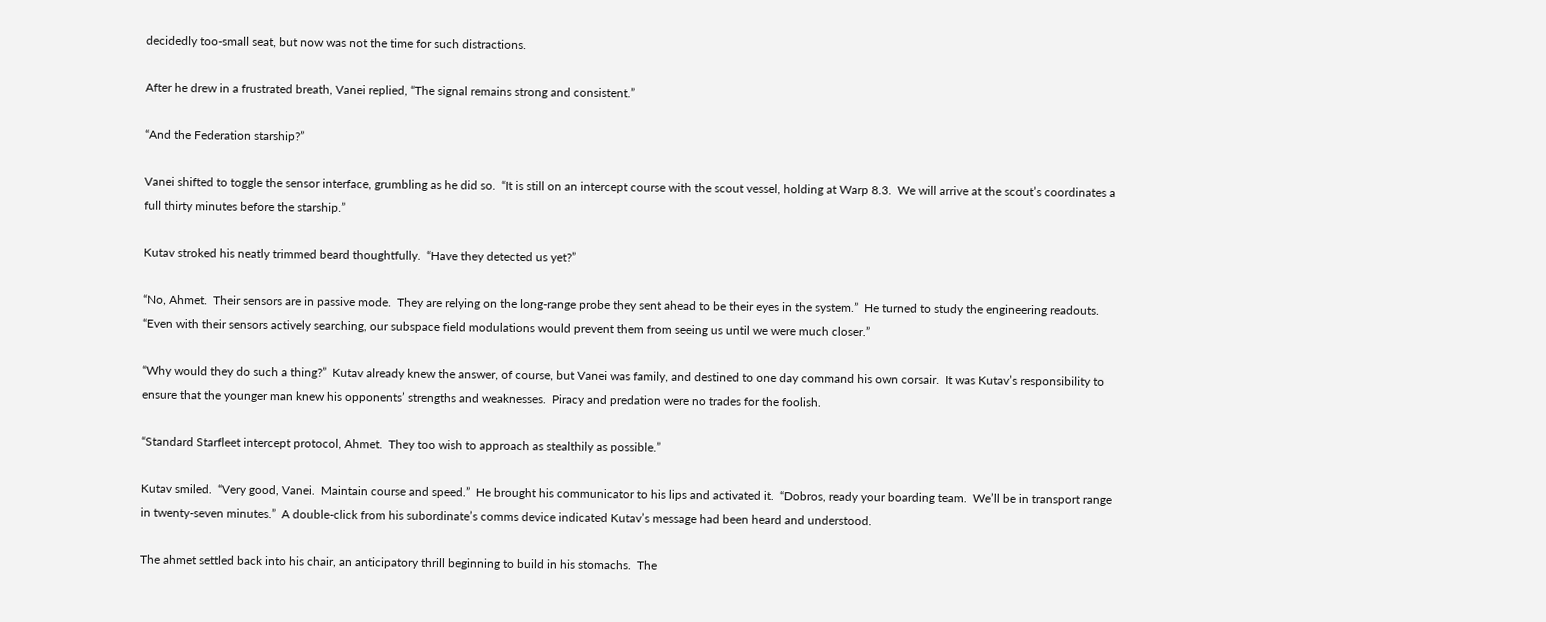decidedly too-small seat, but now was not the time for such distractions.

After he drew in a frustrated breath, Vanei replied, “The signal remains strong and consistent.”

“And the Federation starship?”

Vanei shifted to toggle the sensor interface, grumbling as he did so.  “It is still on an intercept course with the scout vessel, holding at Warp 8.3.  We will arrive at the scout’s coordinates a full thirty minutes before the starship.”

Kutav stroked his neatly trimmed beard thoughtfully.  “Have they detected us yet?”

“No, Ahmet.  Their sensors are in passive mode.  They are relying on the long-range probe they sent ahead to be their eyes in the system.”  He turned to study the engineering readouts.  “Even with their sensors actively searching, our subspace field modulations would prevent them from seeing us until we were much closer.”

“Why would they do such a thing?”  Kutav already knew the answer, of course, but Vanei was family, and destined to one day command his own corsair.  It was Kutav’s responsibility to ensure that the younger man knew his opponents’ strengths and weaknesses.  Piracy and predation were no trades for the foolish.

“Standard Starfleet intercept protocol, Ahmet.  They too wish to approach as stealthily as possible.”

Kutav smiled.  “Very good, Vanei.  Maintain course and speed.”  He brought his communicator to his lips and activated it.  “Dobros, ready your boarding team.  We’ll be in transport range in twenty-seven minutes.”  A double-click from his subordinate’s comms device indicated Kutav’s message had been heard and understood.

The ahmet settled back into his chair, an anticipatory thrill beginning to build in his stomachs.  The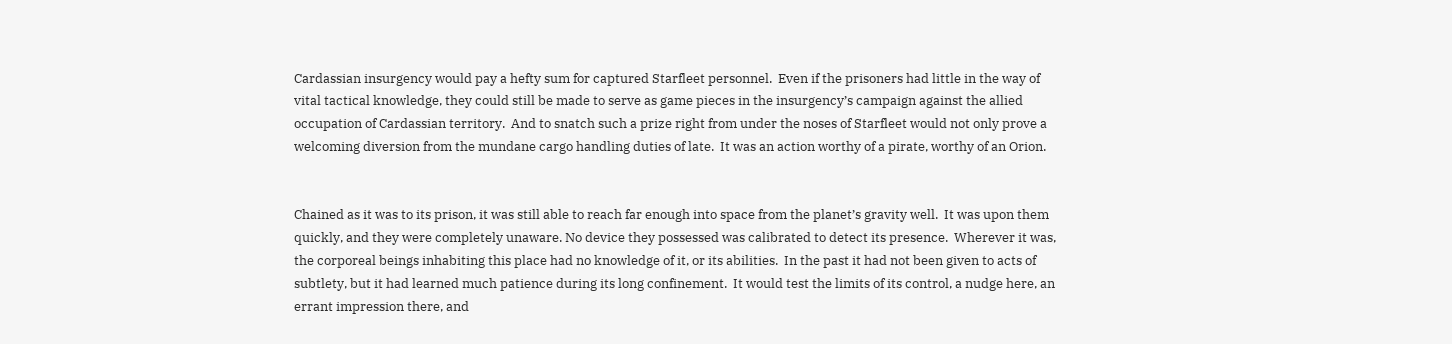Cardassian insurgency would pay a hefty sum for captured Starfleet personnel.  Even if the prisoners had little in the way of vital tactical knowledge, they could still be made to serve as game pieces in the insurgency’s campaign against the allied occupation of Cardassian territory.  And to snatch such a prize right from under the noses of Starfleet would not only prove a welcoming diversion from the mundane cargo handling duties of late.  It was an action worthy of a pirate, worthy of an Orion.


Chained as it was to its prison, it was still able to reach far enough into space from the planet’s gravity well.  It was upon them quickly, and they were completely unaware. No device they possessed was calibrated to detect its presence.  Wherever it was, the corporeal beings inhabiting this place had no knowledge of it, or its abilities.  In the past it had not been given to acts of subtlety, but it had learned much patience during its long confinement.  It would test the limits of its control, a nudge here, an errant impression there, and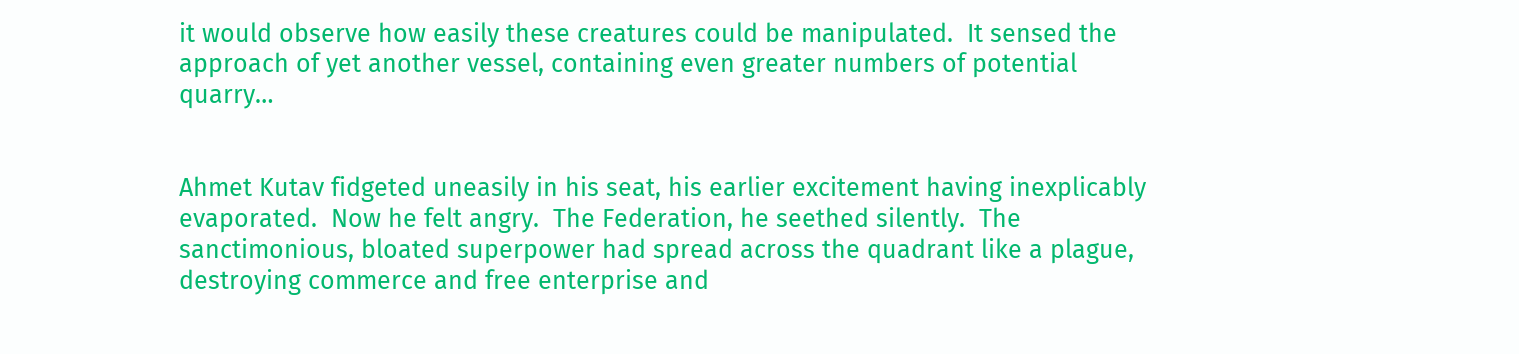it would observe how easily these creatures could be manipulated.  It sensed the approach of yet another vessel, containing even greater numbers of potential quarry…


Ahmet Kutav fidgeted uneasily in his seat, his earlier excitement having inexplicably evaporated.  Now he felt angry.  The Federation, he seethed silently.  The sanctimonious, bloated superpower had spread across the quadrant like a plague, destroying commerce and free enterprise and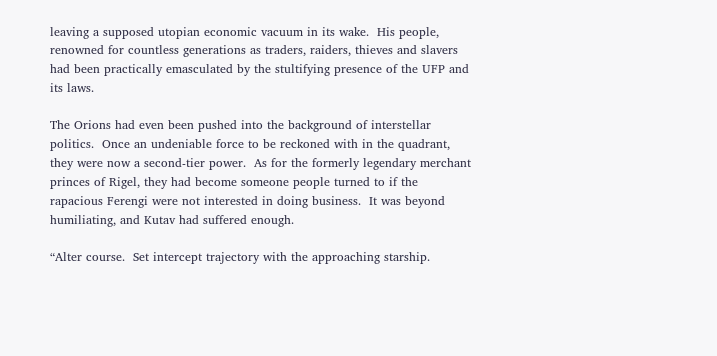leaving a supposed utopian economic vacuum in its wake.  His people, renowned for countless generations as traders, raiders, thieves and slavers had been practically emasculated by the stultifying presence of the UFP and its laws.

The Orions had even been pushed into the background of interstellar politics.  Once an undeniable force to be reckoned with in the quadrant, they were now a second-tier power.  As for the formerly legendary merchant princes of Rigel, they had become someone people turned to if the rapacious Ferengi were not interested in doing business.  It was beyond humiliating, and Kutav had suffered enough.

“Alter course.  Set intercept trajectory with the approaching starship.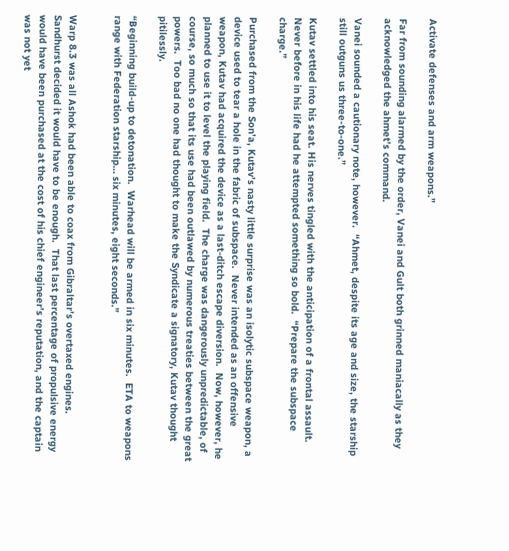Activate defenses and arm weapons.”

Far from sounding alarmed by the order, Vanei and Gult both grinned maniacally as they acknowledged the ahmet’s command.

Vanei sounded a cautionary note, however.  “Ahmet, despite its age and size, the starship still outguns us three-to-one.”

Kutav settled into his seat. His nerves tingled with the anticipation of a frontal assault.  Never before in his life had he attempted something so bold.  “Prepare the subspace charge.”

Purchased from the Son’a, Kutav’s nasty little surprise was an isolytic subspace weapon, a device used to tear a hole in the fabric of subspace.  Never intended as an offensive weapon, Kutav had acquired the device as a last-ditch escape diversion.  Now, however, he planned to use it to level the playing field.  The charge was dangerously unpredictable, of course, so much so that its use had been outlawed by numerous treaties between the great powers.  Too bad no one had thought to make the Syndicate a signatory, Kutav thought pitilessly.

“Beginning build-up to detonation.  Warhead will be armed in six minutes.  ETA to weapons range with Federation starship… six minutes, eight seconds.”


Warp 8.3 was all Ashok had been able to coax from Gibraltar’s overtaxed engines.  Sandhurst decided it would have to be enough.  That last percentage of propulsive energy would have been purchased at the cost of his chief engineer’s reputation, and the captain was not yet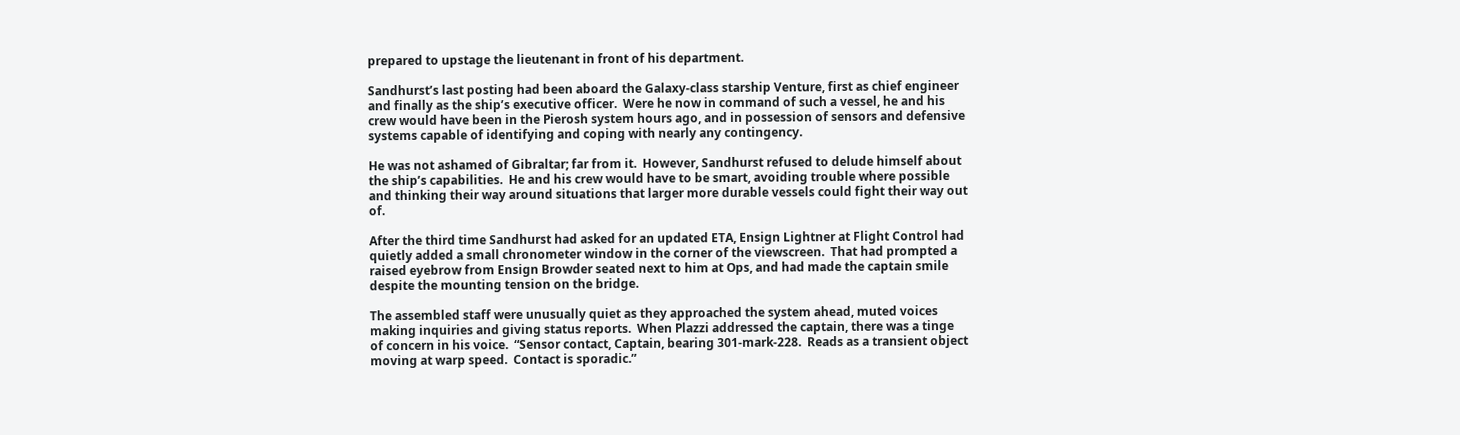prepared to upstage the lieutenant in front of his department.

Sandhurst’s last posting had been aboard the Galaxy-class starship Venture, first as chief engineer and finally as the ship’s executive officer.  Were he now in command of such a vessel, he and his crew would have been in the Pierosh system hours ago, and in possession of sensors and defensive systems capable of identifying and coping with nearly any contingency.

He was not ashamed of Gibraltar; far from it.  However, Sandhurst refused to delude himself about the ship’s capabilities.  He and his crew would have to be smart, avoiding trouble where possible and thinking their way around situations that larger more durable vessels could fight their way out of.

After the third time Sandhurst had asked for an updated ETA, Ensign Lightner at Flight Control had quietly added a small chronometer window in the corner of the viewscreen.  That had prompted a raised eyebrow from Ensign Browder seated next to him at Ops, and had made the captain smile despite the mounting tension on the bridge.

The assembled staff were unusually quiet as they approached the system ahead, muted voices making inquiries and giving status reports.  When Plazzi addressed the captain, there was a tinge of concern in his voice.  “Sensor contact, Captain, bearing 301-mark-228.  Reads as a transient object moving at warp speed.  Contact is sporadic.”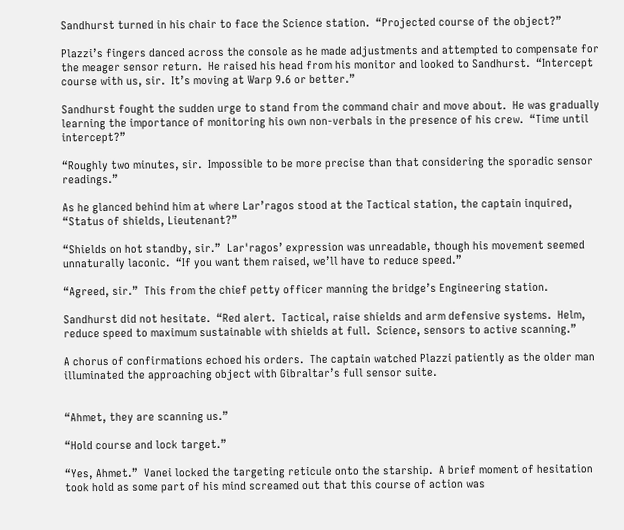Sandhurst turned in his chair to face the Science station.  “Projected course of the object?”

Plazzi’s fingers danced across the console as he made adjustments and attempted to compensate for the meager sensor return.  He raised his head from his monitor and looked to Sandhurst.  “Intercept course with us, sir.  It’s moving at Warp 9.6 or better.”

Sandhurst fought the sudden urge to stand from the command chair and move about.  He was gradually learning the importance of monitoring his own non-verbals in the presence of his crew.  “Time until intercept?”

“Roughly two minutes, sir.  Impossible to be more precise than that considering the sporadic sensor readings.”

As he glanced behind him at where Lar’ragos stood at the Tactical station, the captain inquired, “Status of shields, Lieutenant?”

“Shields on hot standby, sir.”  Lar'ragos’ expression was unreadable, though his movement seemed unnaturally laconic.  “If you want them raised, we’ll have to reduce speed.”

“Agreed, sir.”  This from the chief petty officer manning the bridge’s Engineering station.

Sandhurst did not hesitate.  “Red alert.  Tactical, raise shields and arm defensive systems.  Helm, reduce speed to maximum sustainable with shields at full.  Science, sensors to active scanning.”

A chorus of confirmations echoed his orders.  The captain watched Plazzi patiently as the older man illuminated the approaching object with Gibraltar’s full sensor suite.


“Ahmet, they are scanning us.”

“Hold course and lock target.”

“Yes, Ahmet.”  Vanei locked the targeting reticule onto the starship.  A brief moment of hesitation took hold as some part of his mind screamed out that this course of action was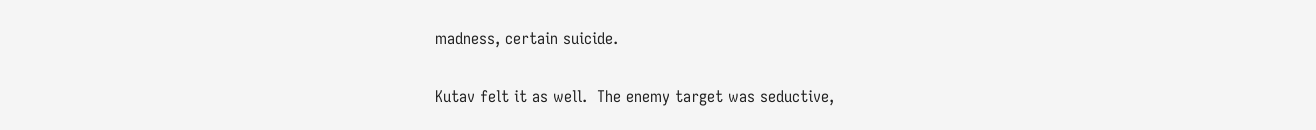madness, certain suicide.

Kutav felt it as well.  The enemy target was seductive,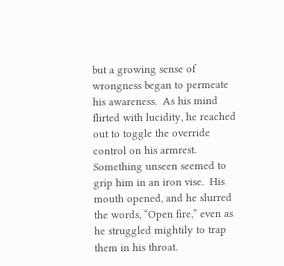but a growing sense of wrongness began to permeate his awareness.  As his mind flirted with lucidity, he reached out to toggle the override control on his armrest.  Something unseen seemed to grip him in an iron vise.  His mouth opened, and he slurred the words, “Open fire,” even as he struggled mightily to trap them in his throat.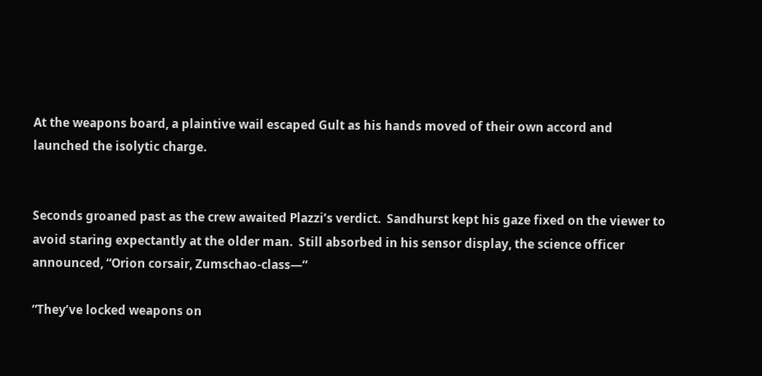At the weapons board, a plaintive wail escaped Gult as his hands moved of their own accord and launched the isolytic charge.


Seconds groaned past as the crew awaited Plazzi’s verdict.  Sandhurst kept his gaze fixed on the viewer to avoid staring expectantly at the older man.  Still absorbed in his sensor display, the science officer announced, “Orion corsair, Zumschao-class—“

“They’ve locked weapons on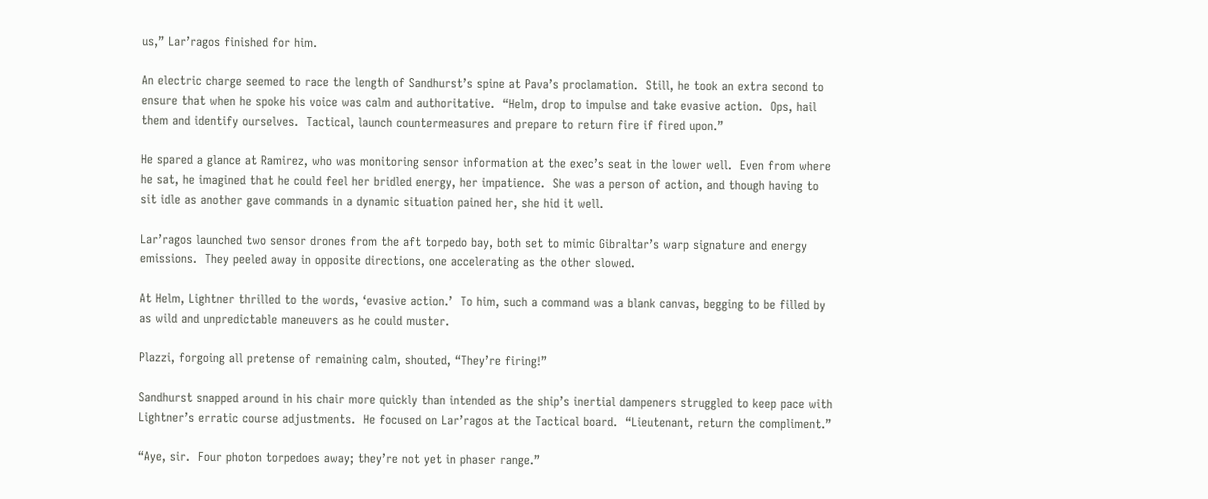us,” Lar’ragos finished for him.

An electric charge seemed to race the length of Sandhurst’s spine at Pava’s proclamation.  Still, he took an extra second to ensure that when he spoke his voice was calm and authoritative.  “Helm, drop to impulse and take evasive action.  Ops, hail them and identify ourselves.  Tactical, launch countermeasures and prepare to return fire if fired upon.”

He spared a glance at Ramirez, who was monitoring sensor information at the exec’s seat in the lower well.  Even from where he sat, he imagined that he could feel her bridled energy, her impatience.  She was a person of action, and though having to sit idle as another gave commands in a dynamic situation pained her, she hid it well.

Lar’ragos launched two sensor drones from the aft torpedo bay, both set to mimic Gibraltar’s warp signature and energy emissions.  They peeled away in opposite directions, one accelerating as the other slowed.

At Helm, Lightner thrilled to the words, ‘evasive action.’  To him, such a command was a blank canvas, begging to be filled by as wild and unpredictable maneuvers as he could muster.

Plazzi, forgoing all pretense of remaining calm, shouted, “They’re firing!”

Sandhurst snapped around in his chair more quickly than intended as the ship’s inertial dampeners struggled to keep pace with Lightner’s erratic course adjustments.  He focused on Lar’ragos at the Tactical board.  “Lieutenant, return the compliment.”

“Aye, sir.  Four photon torpedoes away; they’re not yet in phaser range.”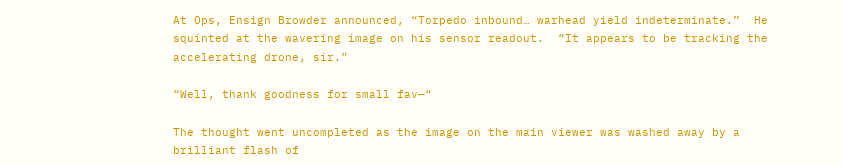At Ops, Ensign Browder announced, “Torpedo inbound… warhead yield indeterminate.”  He squinted at the wavering image on his sensor readout.  “It appears to be tracking the accelerating drone, sir.”

“Well, thank goodness for small fav—“

The thought went uncompleted as the image on the main viewer was washed away by a brilliant flash of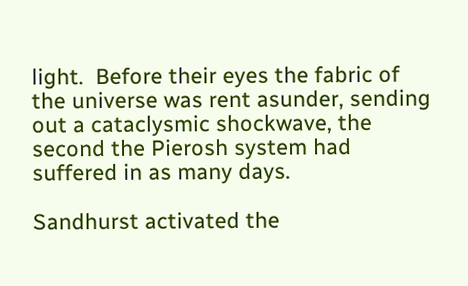light.  Before their eyes the fabric of the universe was rent asunder, sending out a cataclysmic shockwave, the second the Pierosh system had suffered in as many days.

Sandhurst activated the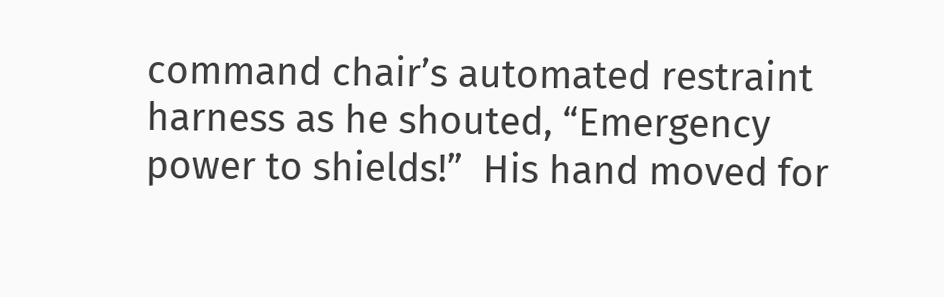command chair’s automated restraint harness as he shouted, “Emergency power to shields!”  His hand moved for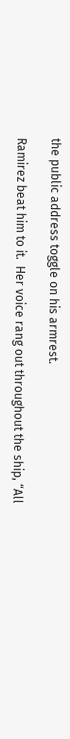the public address toggle on his armrest.

Ramirez beat him to it.  Her voice rang out throughout the ship, “All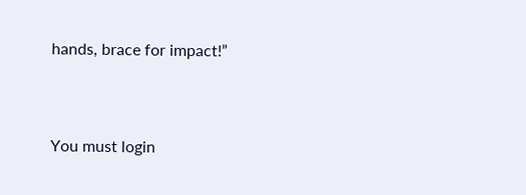hands, brace for impact!”


You must login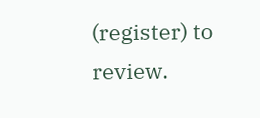(register) to review.